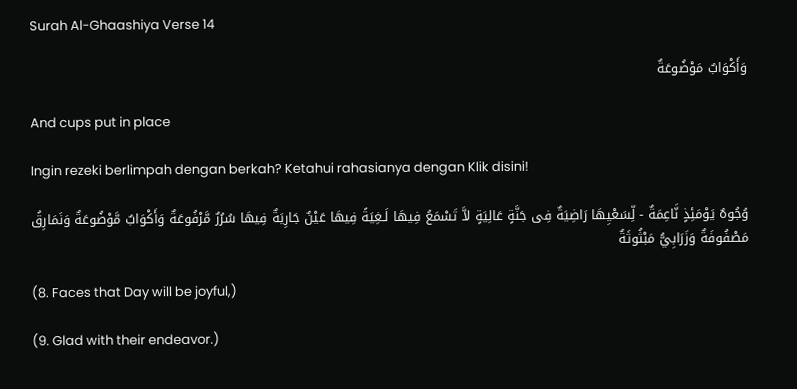Surah Al-Ghaashiya Verse 14

وَأَكْوَابٌ مَوْضُوعَةٌ

And cups put in place

Ingin rezeki berlimpah dengan berkah? Ketahui rahasianya dengan Klik disini!

وُجُوهٌ يَوْمَئِذٍ نَّاعِمَةٌ - لِّسَعْيِهَا رَاضِيَةٌ فِى جَنَّةٍ عَالِيَةٍ لاَّ تَسْمَعُ فِيهَا لَـغِيَةً فِيهَا عَيْنٌ جَارِيَةٌ فِيهَا سُرُرٌ مَّرْفُوعَةٌ وَأَكْوَابٌ مَّوْضُوعَةٌ وَنَمَارِقُ مَصْفُوفَةٌ وَزَرَابِيُّ مَبْثُوثَةٌ

(8. Faces that Day will be joyful,)

(9. Glad with their endeavor.)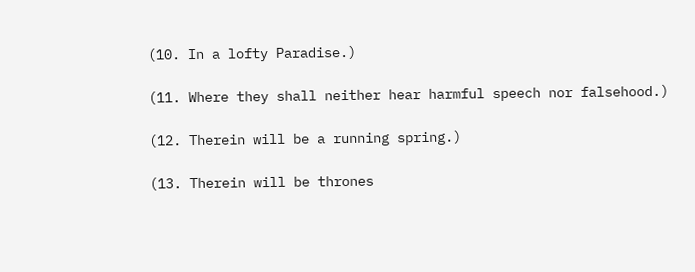(10. In a lofty Paradise.)

(11. Where they shall neither hear harmful speech nor falsehood.)

(12. Therein will be a running spring.)

(13. Therein will be thrones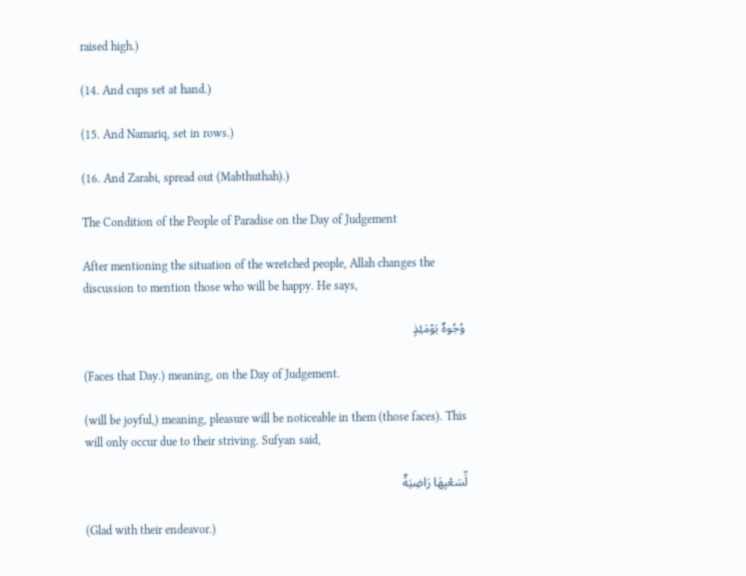raised high.)

(14. And cups set at hand.)

(15. And Namariq, set in rows.)

(16. And Zarabi, spread out (Mabthuthah).)

The Condition of the People of Paradise on the Day of Judgement

After mentioning the situation of the wretched people, Allah changes the discussion to mention those who will be happy. He says,

وُجُوهٌ يَوْمَئِذٍ

(Faces that Day.) meaning, on the Day of Judgement.

(will be joyful,) meaning, pleasure will be noticeable in them (those faces). This will only occur due to their striving. Sufyan said,

لِّسَعْيِهَا رَاضِيَةٌ

(Glad with their endeavor.)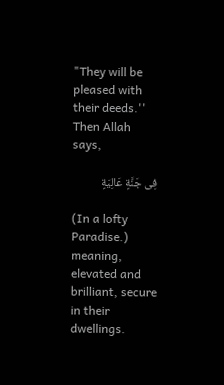"They will be pleased with their deeds.'' Then Allah says,

فِى جَنَّةٍ عَالِيَةٍ

(In a lofty Paradise.) meaning, elevated and brilliant, secure in their dwellings.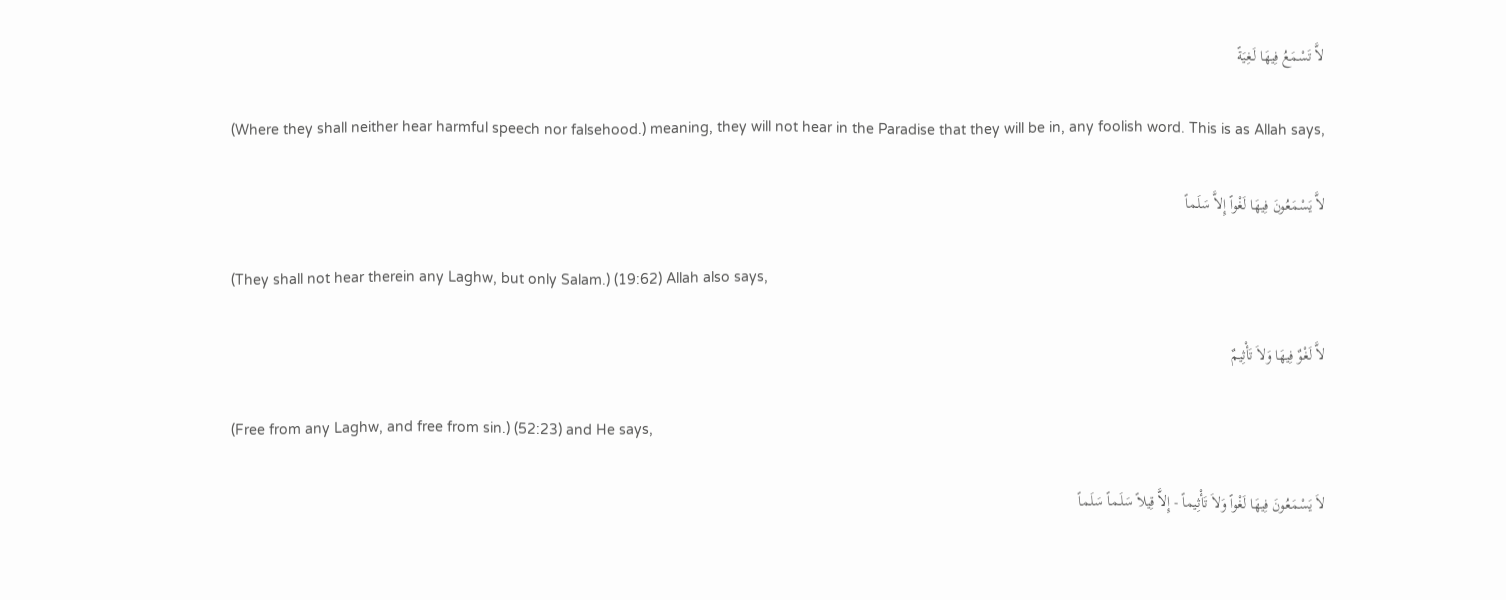لاَّ تَسْمَعُ فِيهَا لَـغِيَةً

(Where they shall neither hear harmful speech nor falsehood.) meaning, they will not hear in the Paradise that they will be in, any foolish word. This is as Allah says,

لاَّ يَسْمَعُونَ فِيهَا لَغْواً إِلاَّ سَلَـماً

(They shall not hear therein any Laghw, but only Salam.) (19:62) Allah also says,

لاَّ لَغْوٌ فِيهَا وَلاَ تَأْثِيمٌ

(Free from any Laghw, and free from sin.) (52:23) and He says,

لاَ يَسْمَعُونَ فِيهَا لَغْواً وَلاَ تَأْثِيماً - إِلاَّ قِيلاً سَلَـماً سَلَـماً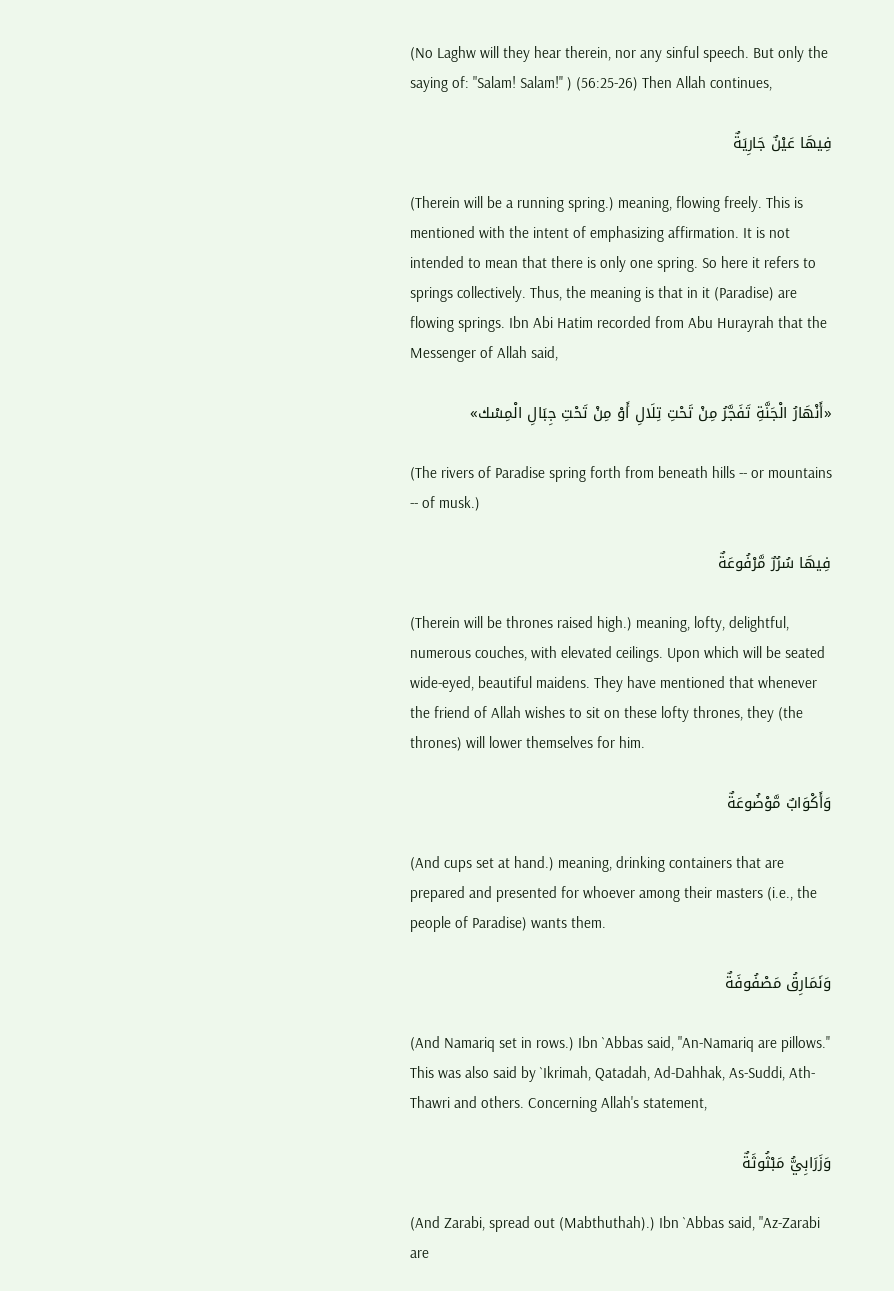(No Laghw will they hear therein, nor any sinful speech. But only the saying of: "Salam! Salam!'' ) (56:25-26) Then Allah continues,

فِيهَا عَيْنٌ جَارِيَةٌ

(Therein will be a running spring.) meaning, flowing freely. This is mentioned with the intent of emphasizing affirmation. It is not intended to mean that there is only one spring. So here it refers to springs collectively. Thus, the meaning is that in it (Paradise) are flowing springs. Ibn Abi Hatim recorded from Abu Hurayrah that the Messenger of Allah said,

«أَنْهَارُ الْجَنَّةِ تَفَجَّرُ مِنْ تَحْتِ تِلَالِ أَوْ مِنْ تَحْتِ جِبَالِ الْمِسْك»

(The rivers of Paradise spring forth from beneath hills -- or mountains -- of musk.)

فِيهَا سُرُرٌ مَّرْفُوعَةٌ

(Therein will be thrones raised high.) meaning, lofty, delightful, numerous couches, with elevated ceilings. Upon which will be seated wide-eyed, beautiful maidens. They have mentioned that whenever the friend of Allah wishes to sit on these lofty thrones, they (the thrones) will lower themselves for him.

وَأَكْوَابٌ مَّوْضُوعَةٌ

(And cups set at hand.) meaning, drinking containers that are prepared and presented for whoever among their masters (i.e., the people of Paradise) wants them.

وَنَمَارِقُ مَصْفُوفَةٌ

(And Namariq set in rows.) Ibn `Abbas said, "An-Namariq are pillows.'' This was also said by `Ikrimah, Qatadah, Ad-Dahhak, As-Suddi, Ath-Thawri and others. Concerning Allah's statement,

وَزَرَابِيُّ مَبْثُوثَةٌ

(And Zarabi, spread out (Mabthuthah).) Ibn `Abbas said, "Az-Zarabi are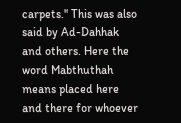carpets.'' This was also said by Ad-Dahhak and others. Here the word Mabthuthah means placed here and there for whoever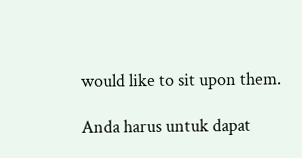would like to sit upon them.

Anda harus untuk dapat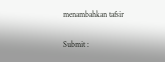menambahkan tafsir


Submit :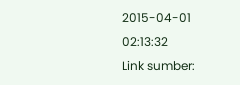2015-04-01 02:13:32
Link sumber: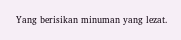Yang berisikan minuman yang lezat.